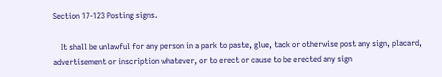Section 17-123 Posting signs.

    It shall be unlawful for any person in a park to paste, glue, tack or otherwise post any sign, placard, advertisement or inscription whatever, or to erect or cause to be erected any sign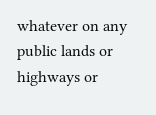whatever on any public lands or highways or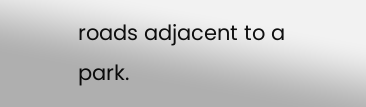roads adjacent to a park.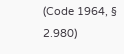(Code 1964, § 2.980)